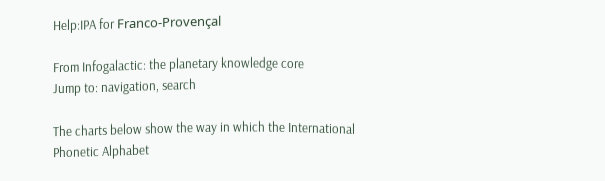Help:IPA for Franco-Provençal

From Infogalactic: the planetary knowledge core
Jump to: navigation, search

The charts below show the way in which the International Phonetic Alphabet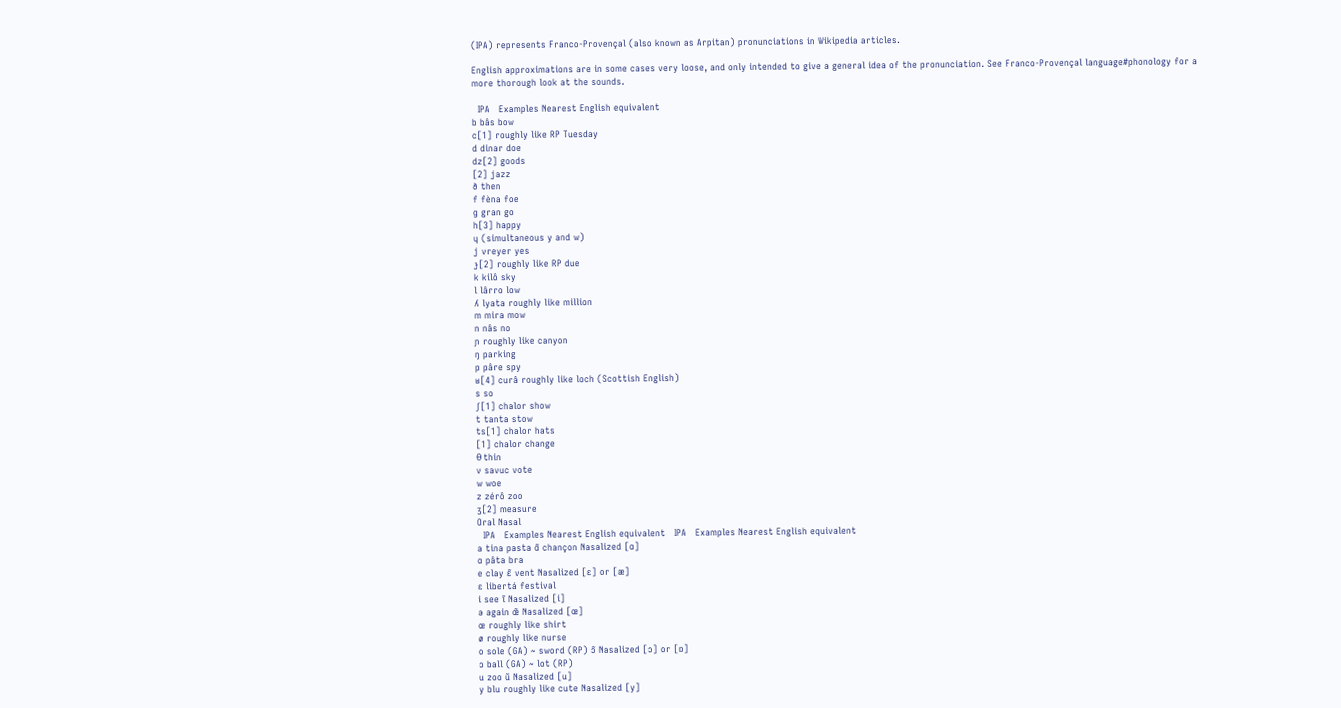(IPA) represents Franco-Provençal (also known as Arpitan) pronunciations in Wikipedia articles.

English approximations are in some cases very loose, and only intended to give a general idea of the pronunciation. See Franco-Provençal language#phonology for a more thorough look at the sounds.

  IPA   Examples Nearest English equivalent
b bâs bow
c[1] roughly like RP Tuesday
d dinar doe
dz[2] goods
[2] jazz
ð then
f fèna foe
ɡ gran go
h[3] happy
ɥ (simultaneous y and w)
j vreyer yes
ɟ[2] roughly like RP due
k kilô sky
l lârro low
ʎ lyata roughly like million
m mira mow
n nâs no
ɲ roughly like canyon
ŋ parking
p pâre spy
ʁ[4] curâ roughly like loch (Scottish English)
s so
ʃ[1] chalor show
t tanta stow
ts[1] chalor hats
[1] chalor change
θ thin
v savuc vote
w woe
z zérô zoo
ʒ[2] measure
Oral Nasal
  IPA   Examples Nearest English equivalent   IPA   Examples Nearest English equivalent
a tina pasta ɑ̃ chançon Nasalized [ɑ]
ɑ pâta bra
e clay ɛ̃ vent Nasalized [ɛ] or [æ]
ɛ libertá festival
i see ĩ Nasalized [i]
ə again œ̃ Nasalized [œ]
œ roughly like shirt
ø roughly like nurse
o sole (GA) ~ sword (RP) ɔ̃ Nasalized [ɔ] or [ɒ]
ɔ ball (GA) ~ lot (RP)
u zoo ũ Nasalized [u]
y blu roughly like cute Nasalized [y]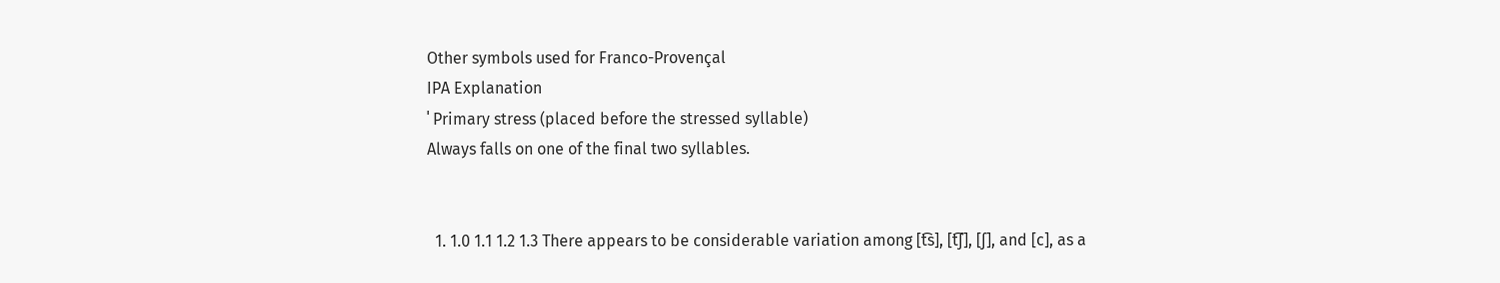Other symbols used for Franco-Provençal
IPA Explanation
ˈ Primary stress (placed before the stressed syllable)
Always falls on one of the final two syllables.


  1. 1.0 1.1 1.2 1.3 There appears to be considerable variation among [t͡s], [t͡ʃ], [ʃ], and [c], as a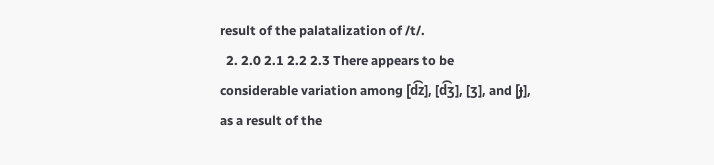result of the palatalization of /t/.
  2. 2.0 2.1 2.2 2.3 There appears to be considerable variation among [d͡z], [d͡ʒ], [ʒ], and [ɟ], as a result of the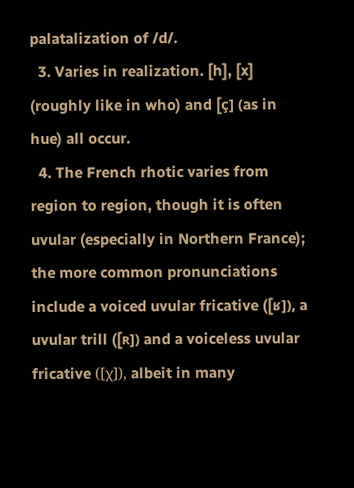palatalization of /d/.
  3. Varies in realization. [h], [x] (roughly like in who) and [ç] (as in hue) all occur.
  4. The French rhotic varies from region to region, though it is often uvular (especially in Northern France); the more common pronunciations include a voiced uvular fricative ([ʁ]), a uvular trill ([ʀ]) and a voiceless uvular fricative ([χ]), albeit in many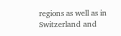regions as well as in Switzerland and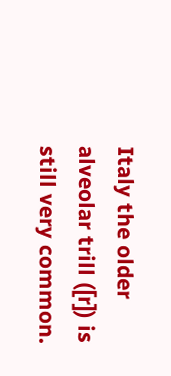Italy the older alveolar trill ([r]) is still very common.